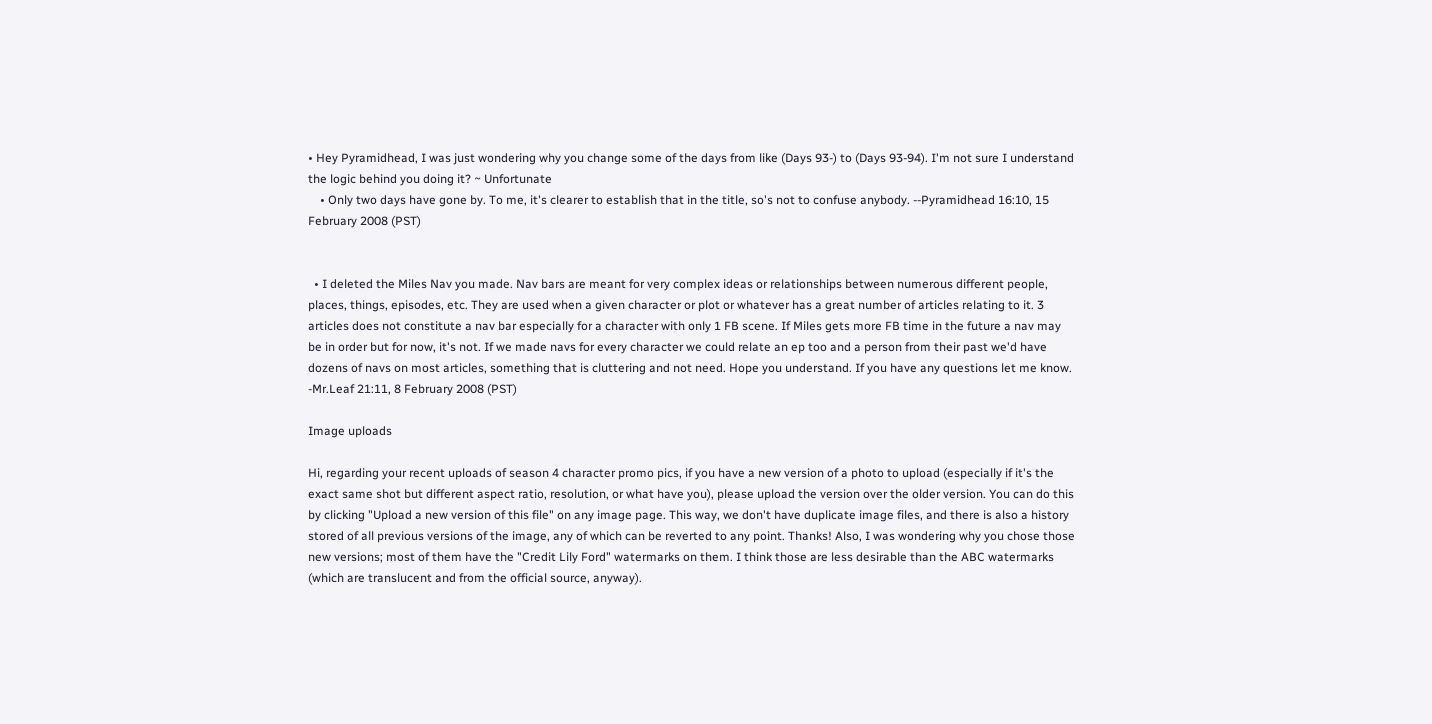• Hey Pyramidhead, I was just wondering why you change some of the days from like (Days 93-) to (Days 93-94). I'm not sure I understand the logic behind you doing it? ~ Unfortunate
    • Only two days have gone by. To me, it's clearer to establish that in the title, so's not to confuse anybody. --Pyramidhead 16:10, 15 February 2008 (PST)


  • I deleted the Miles Nav you made. Nav bars are meant for very complex ideas or relationships between numerous different people, places, things, episodes, etc. They are used when a given character or plot or whatever has a great number of articles relating to it. 3 articles does not constitute a nav bar especially for a character with only 1 FB scene. If Miles gets more FB time in the future a nav may be in order but for now, it's not. If we made navs for every character we could relate an ep too and a person from their past we'd have dozens of navs on most articles, something that is cluttering and not need. Hope you understand. If you have any questions let me know. -Mr.Leaf 21:11, 8 February 2008 (PST)

Image uploads

Hi, regarding your recent uploads of season 4 character promo pics, if you have a new version of a photo to upload (especially if it's the exact same shot but different aspect ratio, resolution, or what have you), please upload the version over the older version. You can do this by clicking "Upload a new version of this file" on any image page. This way, we don't have duplicate image files, and there is also a history stored of all previous versions of the image, any of which can be reverted to any point. Thanks! Also, I was wondering why you chose those new versions; most of them have the "Credit Lily Ford" watermarks on them. I think those are less desirable than the ABC watermarks (which are translucent and from the official source, anyway).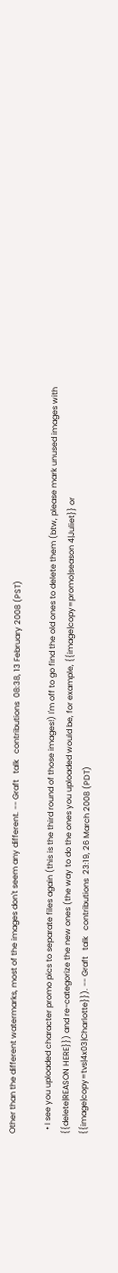Other than the different watermarks, most of the images don't seem any different. -- Graft   talk   contributions  08:38, 13 February 2008 (PST)

  • I see you uploaded character promo pics to separate files again (this is the third round of those images!) I'm off to go find the old ones to delete them (btw, please mark unused images with {{delete|REASON HERE}}) and re-categorize the new ones (the way to do the ones you uploaded would be, for example, {{image|copy=promo|season 4|Juliet}} or {{image|copy=tvs|4x03|Charlotte}}). -- Graft   talk   contributions  23:19, 26 March 2008 (PDT)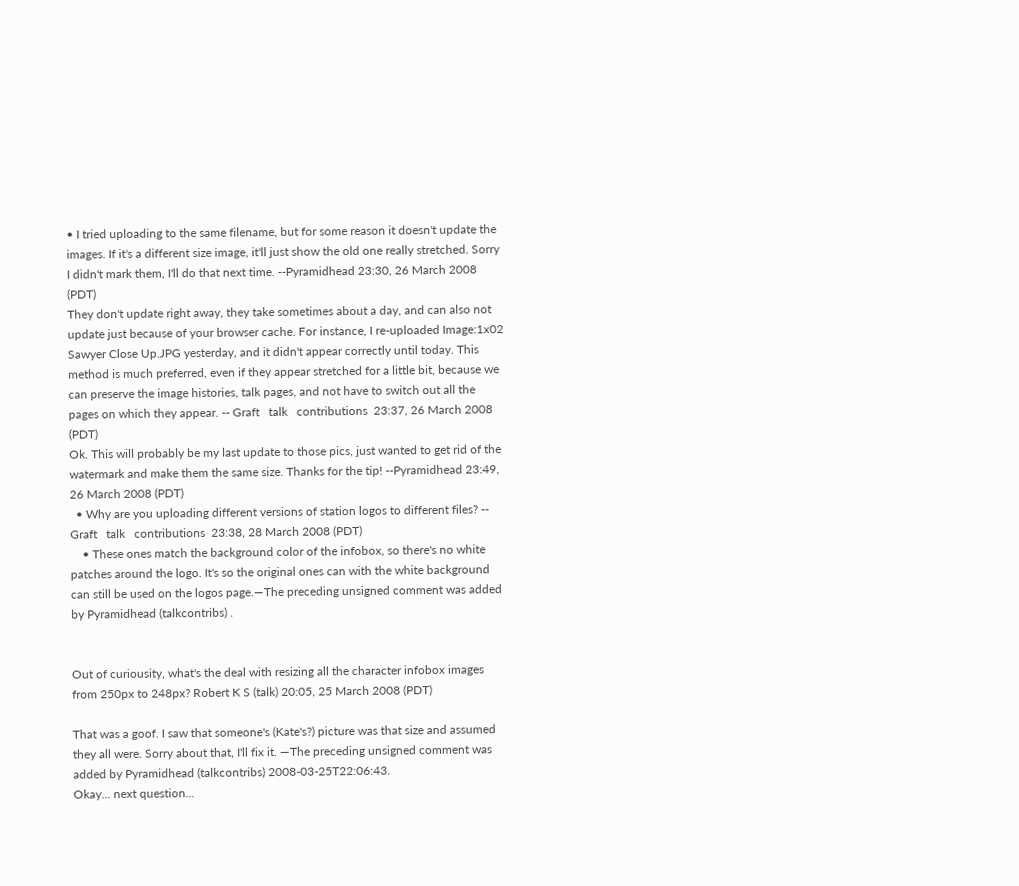• I tried uploading to the same filename, but for some reason it doesn't update the images. If it's a different size image, it'll just show the old one really stretched. Sorry I didn't mark them, I'll do that next time. --Pyramidhead 23:30, 26 March 2008 (PDT)
They don't update right away, they take sometimes about a day, and can also not update just because of your browser cache. For instance, I re-uploaded Image:1x02 Sawyer Close Up.JPG yesterday, and it didn't appear correctly until today. This method is much preferred, even if they appear stretched for a little bit, because we can preserve the image histories, talk pages, and not have to switch out all the pages on which they appear. -- Graft   talk   contributions  23:37, 26 March 2008 (PDT)
Ok. This will probably be my last update to those pics, just wanted to get rid of the watermark and make them the same size. Thanks for the tip! --Pyramidhead 23:49, 26 March 2008 (PDT)
  • Why are you uploading different versions of station logos to different files? -- Graft   talk   contributions  23:38, 28 March 2008 (PDT)
    • These ones match the background color of the infobox, so there's no white patches around the logo. It's so the original ones can with the white background can still be used on the logos page.—The preceding unsigned comment was added by Pyramidhead (talkcontribs) .


Out of curiousity, what's the deal with resizing all the character infobox images from 250px to 248px? Robert K S (talk) 20:05, 25 March 2008 (PDT)

That was a goof. I saw that someone's (Kate's?) picture was that size and assumed they all were. Sorry about that, I'll fix it. —The preceding unsigned comment was added by Pyramidhead (talkcontribs) 2008-03-25T22:06:43.
Okay... next question...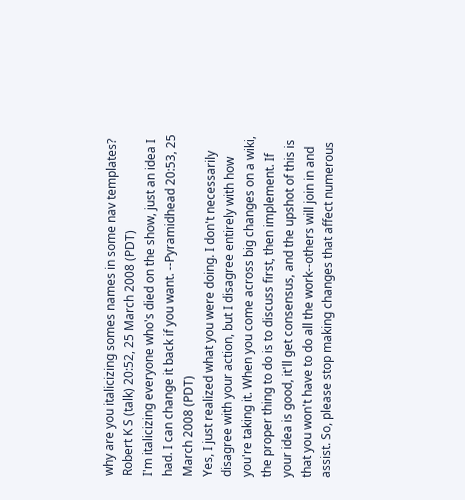why are you italicizing somes names in some nav templates? Robert K S (talk) 20:52, 25 March 2008 (PDT)
I'm italicizing everyone who's died on the show, just an idea I had. I can change it back if you want. --Pyramidhead 20:53, 25 March 2008 (PDT)
Yes, I just realized what you were doing. I don't necessarily disagree with your action, but I disagree entirely with how you're taking it. When you come across big changes on a wiki, the proper thing to do is to discuss first, then implement. If your idea is good, it'll get consensus, and the upshot of this is that you won't have to do all the work--others will join in and assist. So, please stop making changes that affect numerous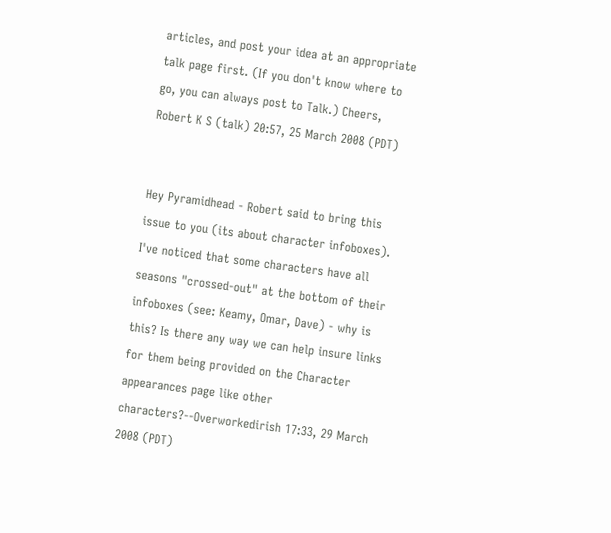articles, and post your idea at an appropriate talk page first. (If you don't know where to go, you can always post to Talk.) Cheers, Robert K S (talk) 20:57, 25 March 2008 (PDT)


Hey Pyramidhead - Robert said to bring this issue to you (its about character infoboxes). I've noticed that some characters have all seasons "crossed-out" at the bottom of their infoboxes (see: Keamy, Omar, Dave) - why is this? Is there any way we can help insure links for them being provided on the Character appearances page like other characters?--Overworkedirish 17:33, 29 March 2008 (PDT)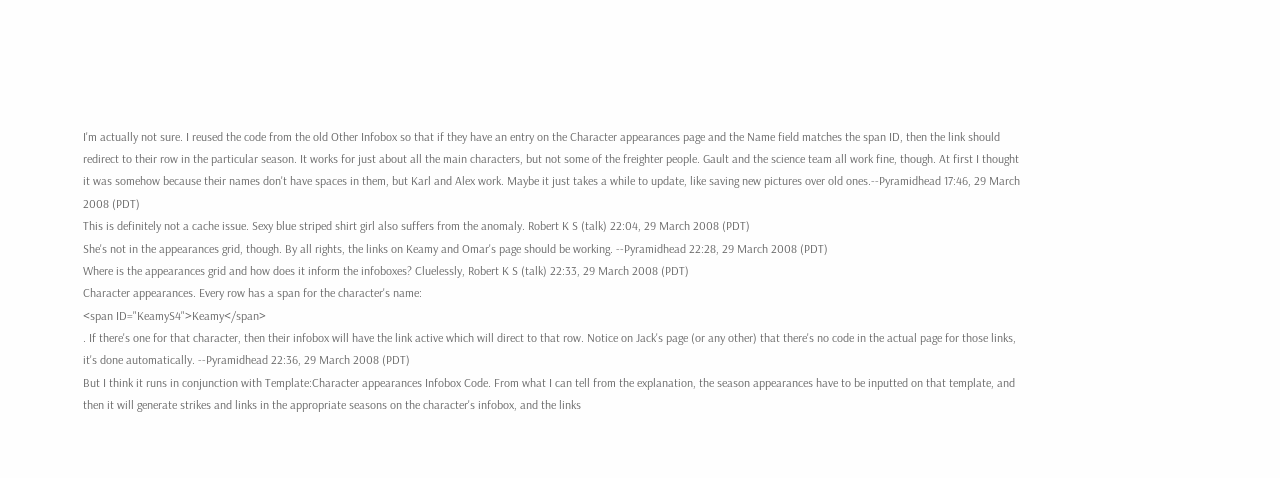I'm actually not sure. I reused the code from the old Other Infobox so that if they have an entry on the Character appearances page and the Name field matches the span ID, then the link should redirect to their row in the particular season. It works for just about all the main characters, but not some of the freighter people. Gault and the science team all work fine, though. At first I thought it was somehow because their names don't have spaces in them, but Karl and Alex work. Maybe it just takes a while to update, like saving new pictures over old ones.--Pyramidhead 17:46, 29 March 2008 (PDT)
This is definitely not a cache issue. Sexy blue striped shirt girl also suffers from the anomaly. Robert K S (talk) 22:04, 29 March 2008 (PDT)
She's not in the appearances grid, though. By all rights, the links on Keamy and Omar's page should be working. --Pyramidhead 22:28, 29 March 2008 (PDT)
Where is the appearances grid and how does it inform the infoboxes? Cluelessly, Robert K S (talk) 22:33, 29 March 2008 (PDT)
Character appearances. Every row has a span for the character's name:
<span ID="KeamyS4">Keamy</span>
. If there's one for that character, then their infobox will have the link active which will direct to that row. Notice on Jack's page (or any other) that there's no code in the actual page for those links, it's done automatically. --Pyramidhead 22:36, 29 March 2008 (PDT)
But I think it runs in conjunction with Template:Character appearances Infobox Code. From what I can tell from the explanation, the season appearances have to be inputted on that template, and then it will generate strikes and links in the appropriate seasons on the character's infobox, and the links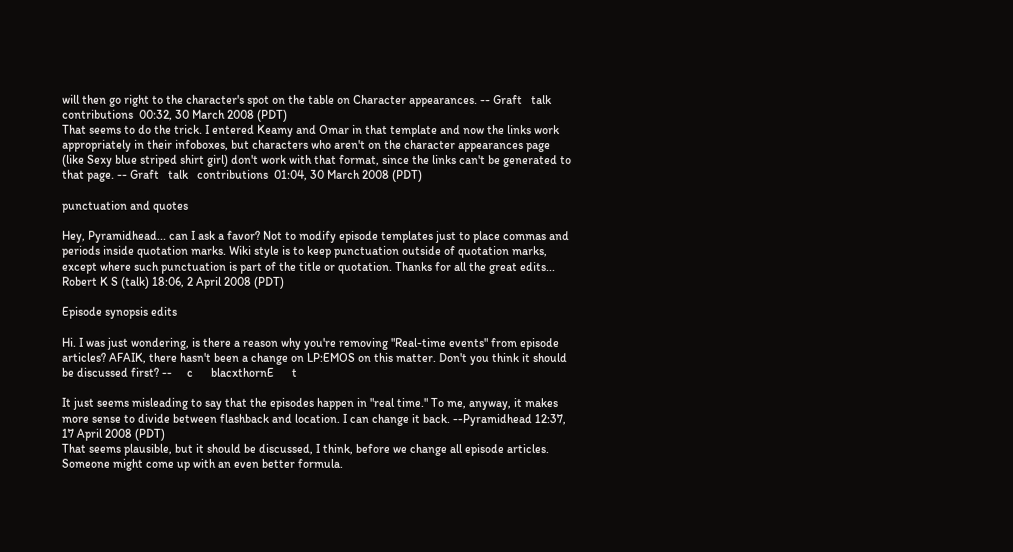will then go right to the character's spot on the table on Character appearances. -- Graft   talk   contributions  00:32, 30 March 2008 (PDT)
That seems to do the trick. I entered Keamy and Omar in that template and now the links work appropriately in their infoboxes, but characters who aren't on the character appearances page (like Sexy blue striped shirt girl) don't work with that format, since the links can't be generated to that page. -- Graft   talk   contributions  01:04, 30 March 2008 (PDT)

punctuation and quotes

Hey, Pyramidhead... can I ask a favor? Not to modify episode templates just to place commas and periods inside quotation marks. Wiki style is to keep punctuation outside of quotation marks, except where such punctuation is part of the title or quotation. Thanks for all the great edits... Robert K S (talk) 18:06, 2 April 2008 (PDT)

Episode synopsis edits

Hi. I was just wondering, is there a reason why you're removing "Real-time events" from episode articles? AFAIK, there hasn't been a change on LP:EMOS on this matter. Don't you think it should be discussed first? --     c      blacxthornE      t

It just seems misleading to say that the episodes happen in "real time." To me, anyway, it makes more sense to divide between flashback and location. I can change it back. --Pyramidhead 12:37, 17 April 2008 (PDT)
That seems plausible, but it should be discussed, I think, before we change all episode articles. Someone might come up with an even better formula.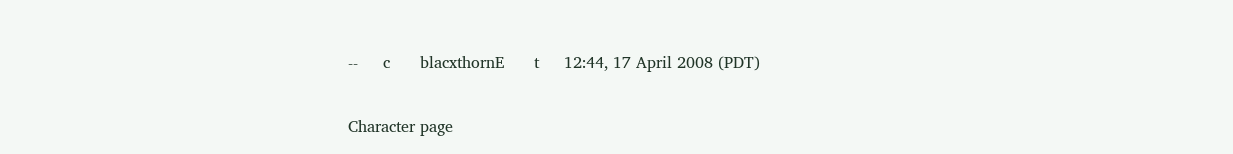--     c      blacxthornE      t     12:44, 17 April 2008 (PDT)

Character page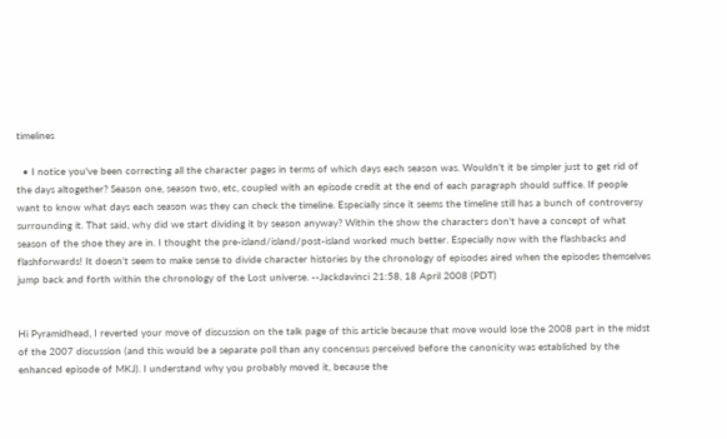timelines

  • I notice you've been correcting all the character pages in terms of which days each season was. Wouldn't it be simpler just to get rid of the days altogether? Season one, season two, etc, coupled with an episode credit at the end of each paragraph should suffice. If people want to know what days each season was they can check the timeline. Especially since it seems the timeline still has a bunch of controversy surrounding it. That said, why did we start dividing it by season anyway? Within the show the characters don't have a concept of what season of the shoe they are in. I thought the pre-island/island/post-island worked much better. Especially now with the flashbacks and flashforwards! It doesn't seem to make sense to divide character histories by the chronology of episodes aired when the episodes themselves jump back and forth within the chronology of the Lost universe. --Jackdavinci 21:58, 18 April 2008 (PDT)


Hi Pyramidhead, I reverted your move of discussion on the talk page of this article because that move would lose the 2008 part in the midst of the 2007 discussion (and this would be a separate poll than any concensus perceived before the canonicity was established by the enhanced episode of MKJ). I understand why you probably moved it, because the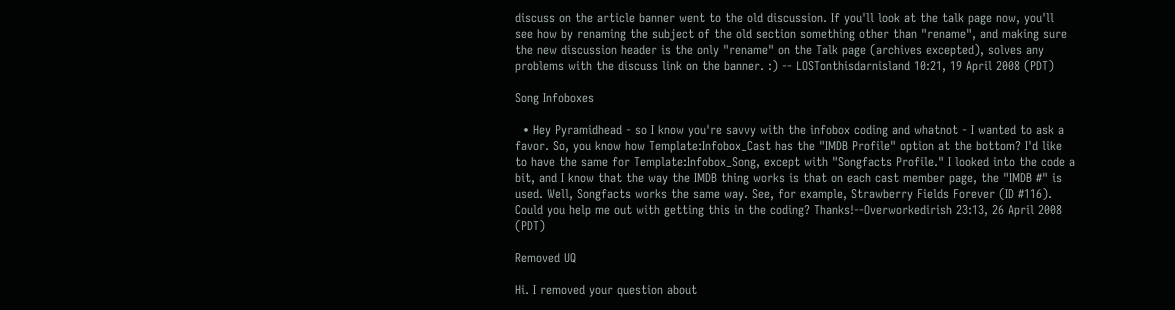discuss on the article banner went to the old discussion. If you'll look at the talk page now, you'll see how by renaming the subject of the old section something other than "rename", and making sure the new discussion header is the only "rename" on the Talk page (archives excepted), solves any problems with the discuss link on the banner. :) -- LOSTonthisdarnisland 10:21, 19 April 2008 (PDT)

Song Infoboxes

  • Hey Pyramidhead - so I know you're savvy with the infobox coding and whatnot - I wanted to ask a favor. So, you know how Template:Infobox_Cast has the "IMDB Profile" option at the bottom? I'd like to have the same for Template:Infobox_Song, except with "Songfacts Profile." I looked into the code a bit, and I know that the way the IMDB thing works is that on each cast member page, the "IMDB #" is used. Well, Songfacts works the same way. See, for example, Strawberry Fields Forever (ID #116). Could you help me out with getting this in the coding? Thanks!--Overworkedirish 23:13, 26 April 2008 (PDT)

Removed UQ

Hi. I removed your question about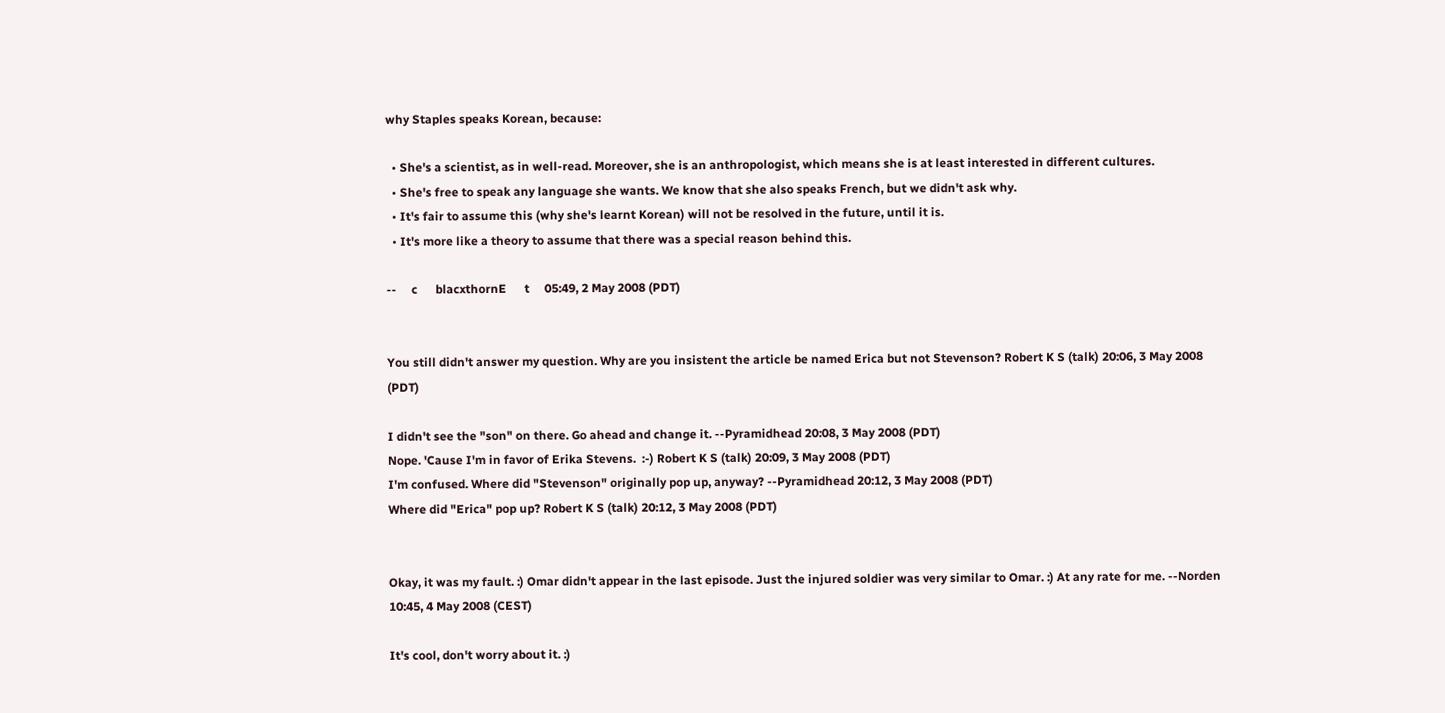why Staples speaks Korean, because:

  • She's a scientist, as in well-read. Moreover, she is an anthropologist, which means she is at least interested in different cultures.
  • She's free to speak any language she wants. We know that she also speaks French, but we didn't ask why.
  • It's fair to assume this (why she's learnt Korean) will not be resolved in the future, until it is.
  • It's more like a theory to assume that there was a special reason behind this.

--     c      blacxthornE      t     05:49, 2 May 2008 (PDT)


You still didn't answer my question. Why are you insistent the article be named Erica but not Stevenson? Robert K S (talk) 20:06, 3 May 2008 (PDT)

I didn't see the "son" on there. Go ahead and change it. --Pyramidhead 20:08, 3 May 2008 (PDT)
Nope. 'Cause I'm in favor of Erika Stevens.  :-) Robert K S (talk) 20:09, 3 May 2008 (PDT)
I'm confused. Where did "Stevenson" originally pop up, anyway? --Pyramidhead 20:12, 3 May 2008 (PDT)
Where did "Erica" pop up? Robert K S (talk) 20:12, 3 May 2008 (PDT)


Okay, it was my fault. :) Omar didn't appear in the last episode. Just the injured soldier was very similar to Omar. :) At any rate for me. --Norden 10:45, 4 May 2008 (CEST)

It's cool, don't worry about it. :)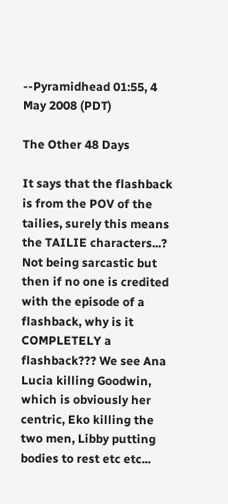--Pyramidhead 01:55, 4 May 2008 (PDT)

The Other 48 Days

It says that the flashback is from the POV of the tailies, surely this means the TAILIE characters...? Not being sarcastic but then if no one is credited with the episode of a flashback, why is it COMPLETELY a flashback??? We see Ana Lucia killing Goodwin, which is obviously her centric, Eko killing the two men, Libby putting bodies to rest etc etc...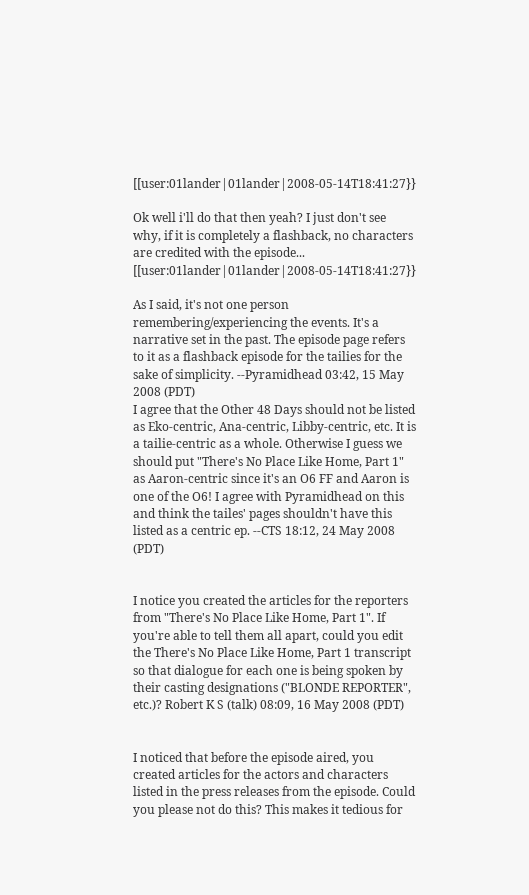[[user:01lander|01lander|2008-05-14T18:41:27}}

Ok well i'll do that then yeah? I just don't see why, if it is completely a flashback, no characters are credited with the episode... [[user:01lander|01lander|2008-05-14T18:41:27}}

As I said, it's not one person remembering/experiencing the events. It's a narrative set in the past. The episode page refers to it as a flashback episode for the tailies for the sake of simplicity. --Pyramidhead 03:42, 15 May 2008 (PDT)
I agree that the Other 48 Days should not be listed as Eko-centric, Ana-centric, Libby-centric, etc. It is a tailie-centric as a whole. Otherwise I guess we should put "There's No Place Like Home, Part 1" as Aaron-centric since it's an O6 FF and Aaron is one of the O6! I agree with Pyramidhead on this and think the tailes' pages shouldn't have this listed as a centric ep. --CTS 18:12, 24 May 2008 (PDT)


I notice you created the articles for the reporters from "There's No Place Like Home, Part 1". If you're able to tell them all apart, could you edit the There's No Place Like Home, Part 1 transcript so that dialogue for each one is being spoken by their casting designations ("BLONDE REPORTER", etc.)? Robert K S (talk) 08:09, 16 May 2008 (PDT)


I noticed that before the episode aired, you created articles for the actors and characters listed in the press releases from the episode. Could you please not do this? This makes it tedious for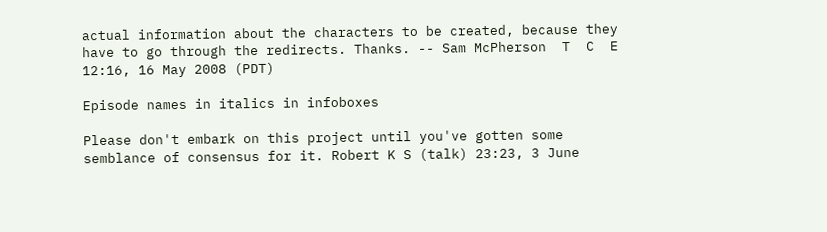actual information about the characters to be created, because they have to go through the redirects. Thanks. -- Sam McPherson  T  C  E  12:16, 16 May 2008 (PDT)

Episode names in italics in infoboxes

Please don't embark on this project until you've gotten some semblance of consensus for it. Robert K S (talk) 23:23, 3 June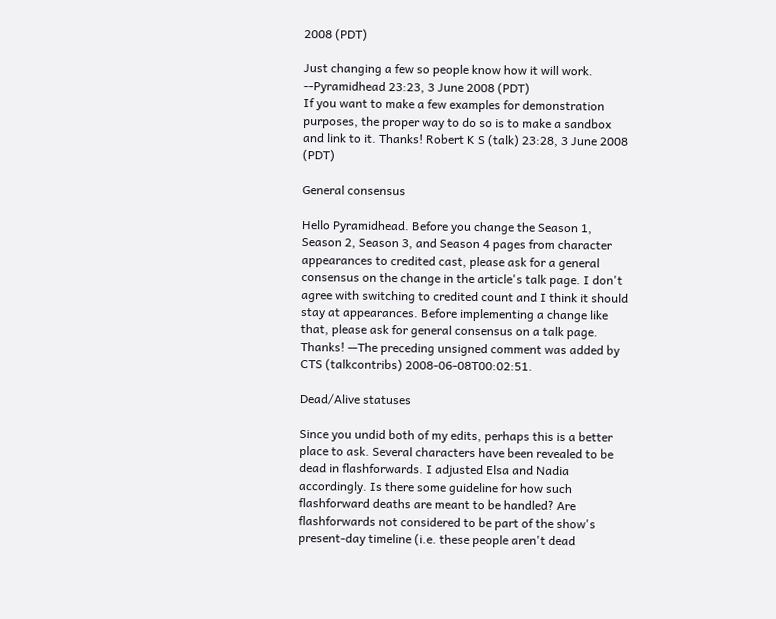2008 (PDT)

Just changing a few so people know how it will work. --Pyramidhead 23:23, 3 June 2008 (PDT)
If you want to make a few examples for demonstration purposes, the proper way to do so is to make a sandbox and link to it. Thanks! Robert K S (talk) 23:28, 3 June 2008 (PDT)

General consensus

Hello Pyramidhead. Before you change the Season 1, Season 2, Season 3, and Season 4 pages from character appearances to credited cast, please ask for a general consensus on the change in the article's talk page. I don't agree with switching to credited count and I think it should stay at appearances. Before implementing a change like that, please ask for general consensus on a talk page. Thanks! —The preceding unsigned comment was added by CTS (talkcontribs) 2008-06-08T00:02:51.

Dead/Alive statuses

Since you undid both of my edits, perhaps this is a better place to ask. Several characters have been revealed to be dead in flashforwards. I adjusted Elsa and Nadia accordingly. Is there some guideline for how such flashforward deaths are meant to be handled? Are flashforwards not considered to be part of the show's present-day timeline (i.e. these people aren't dead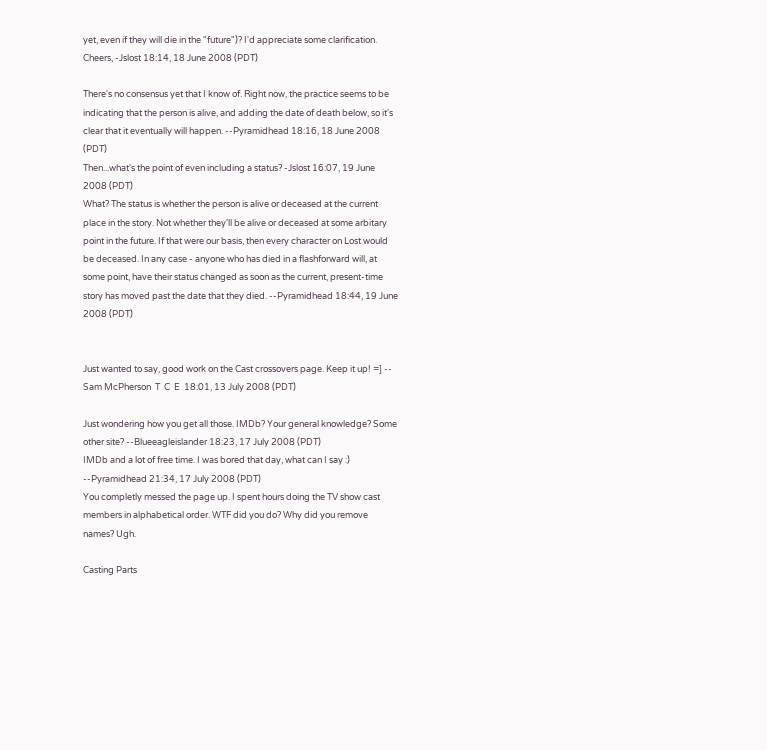yet, even if they will die in the "future")? I'd appreciate some clarification. Cheers, -Jslost 18:14, 18 June 2008 (PDT)

There's no consensus yet that I know of. Right now, the practice seems to be indicating that the person is alive, and adding the date of death below, so it's clear that it eventually will happen. --Pyramidhead 18:16, 18 June 2008 (PDT)
Then...what's the point of even including a status? -Jslost 16:07, 19 June 2008 (PDT)
What? The status is whether the person is alive or deceased at the current place in the story. Not whether they'll be alive or deceased at some arbitary point in the future. If that were our basis, then every character on Lost would be deceased. In any case - anyone who has died in a flashforward will, at some point, have their status changed as soon as the current, present-time story has moved past the date that they died. --Pyramidhead 18:44, 19 June 2008 (PDT)


Just wanted to say, good work on the Cast crossovers page. Keep it up! =] -- Sam McPherson  T  C  E  18:01, 13 July 2008 (PDT)

Just wondering how you get all those. IMDb? Your general knowledge? Some other site? --Blueeagleislander 18:23, 17 July 2008 (PDT)
IMDb and a lot of free time. I was bored that day, what can I say :) --Pyramidhead 21:34, 17 July 2008 (PDT)
You completly messed the page up. I spent hours doing the TV show cast members in alphabetical order. WTF did you do? Why did you remove names? Ugh.

Casting Parts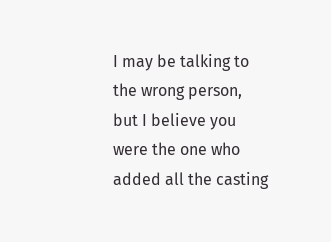I may be talking to the wrong person, but I believe you were the one who added all the casting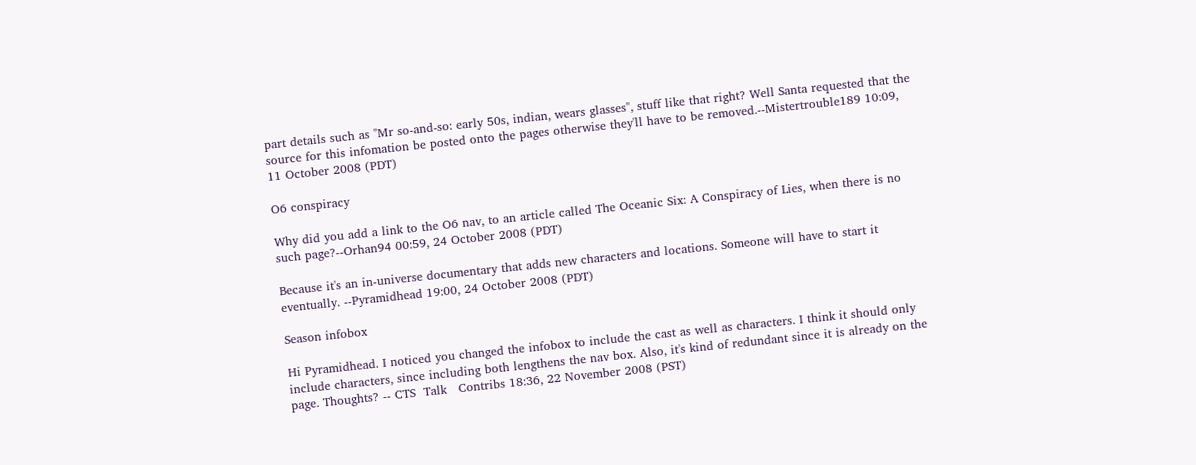part details such as "Mr so-and-so: early 50s, indian, wears glasses", stuff like that right? Well Santa requested that the source for this infomation be posted onto the pages otherwise they'll have to be removed.--Mistertrouble189 10:09, 11 October 2008 (PDT)

O6 conspiracy

Why did you add a link to the O6 nav, to an article called The Oceanic Six: A Conspiracy of Lies, when there is no such page?--Orhan94 00:59, 24 October 2008 (PDT)

Because it's an in-universe documentary that adds new characters and locations. Someone will have to start it eventually. --Pyramidhead 19:00, 24 October 2008 (PDT)

Season infobox

Hi Pyramidhead. I noticed you changed the infobox to include the cast as well as characters. I think it should only include characters, since including both lengthens the nav box. Also, it's kind of redundant since it is already on the page. Thoughts? -- CTS  Talk   Contribs 18:36, 22 November 2008 (PST)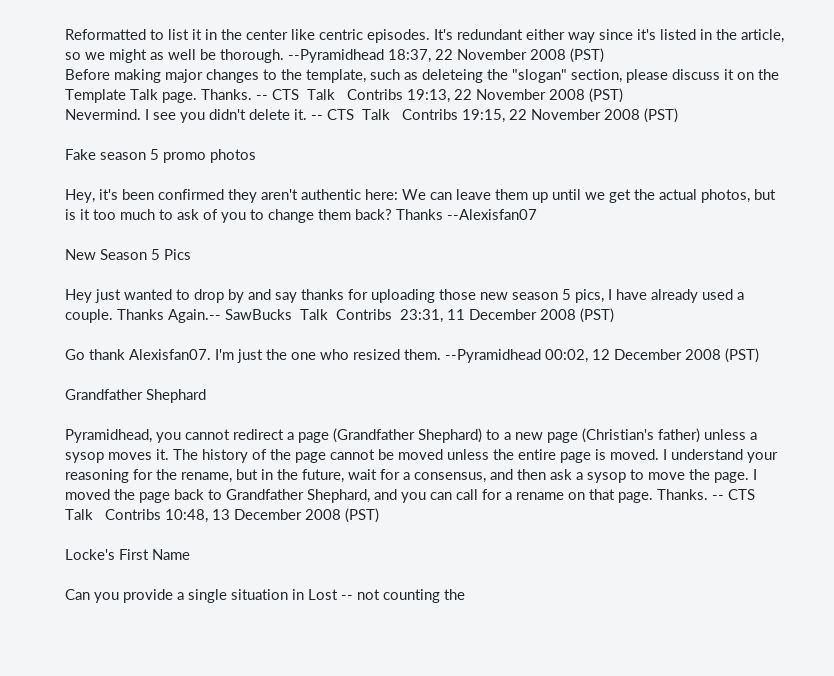Reformatted to list it in the center like centric episodes. It's redundant either way since it's listed in the article, so we might as well be thorough. --Pyramidhead 18:37, 22 November 2008 (PST)
Before making major changes to the template, such as deleteing the "slogan" section, please discuss it on the Template Talk page. Thanks. -- CTS  Talk   Contribs 19:13, 22 November 2008 (PST)
Nevermind. I see you didn't delete it. -- CTS  Talk   Contribs 19:15, 22 November 2008 (PST)

Fake season 5 promo photos

Hey, it's been confirmed they aren't authentic here: We can leave them up until we get the actual photos, but is it too much to ask of you to change them back? Thanks --Alexisfan07

New Season 5 Pics

Hey just wanted to drop by and say thanks for uploading those new season 5 pics, I have already used a couple. Thanks Again.-- SawBucks  Talk  Contribs  23:31, 11 December 2008 (PST)

Go thank Alexisfan07. I'm just the one who resized them. --Pyramidhead 00:02, 12 December 2008 (PST)

Grandfather Shephard

Pyramidhead, you cannot redirect a page (Grandfather Shephard) to a new page (Christian's father) unless a sysop moves it. The history of the page cannot be moved unless the entire page is moved. I understand your reasoning for the rename, but in the future, wait for a consensus, and then ask a sysop to move the page. I moved the page back to Grandfather Shephard, and you can call for a rename on that page. Thanks. -- CTS  Talk   Contribs 10:48, 13 December 2008 (PST)

Locke's First Name

Can you provide a single situation in Lost -- not counting the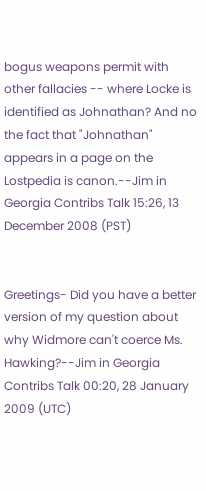bogus weapons permit with other fallacies -- where Locke is identified as Johnathan? And no the fact that "Johnathan" appears in a page on the Lostpedia is canon.--Jim in Georgia Contribs Talk 15:26, 13 December 2008 (PST)


Greetings- Did you have a better version of my question about why Widmore can't coerce Ms. Hawking?--Jim in Georgia Contribs Talk 00:20, 28 January 2009 (UTC)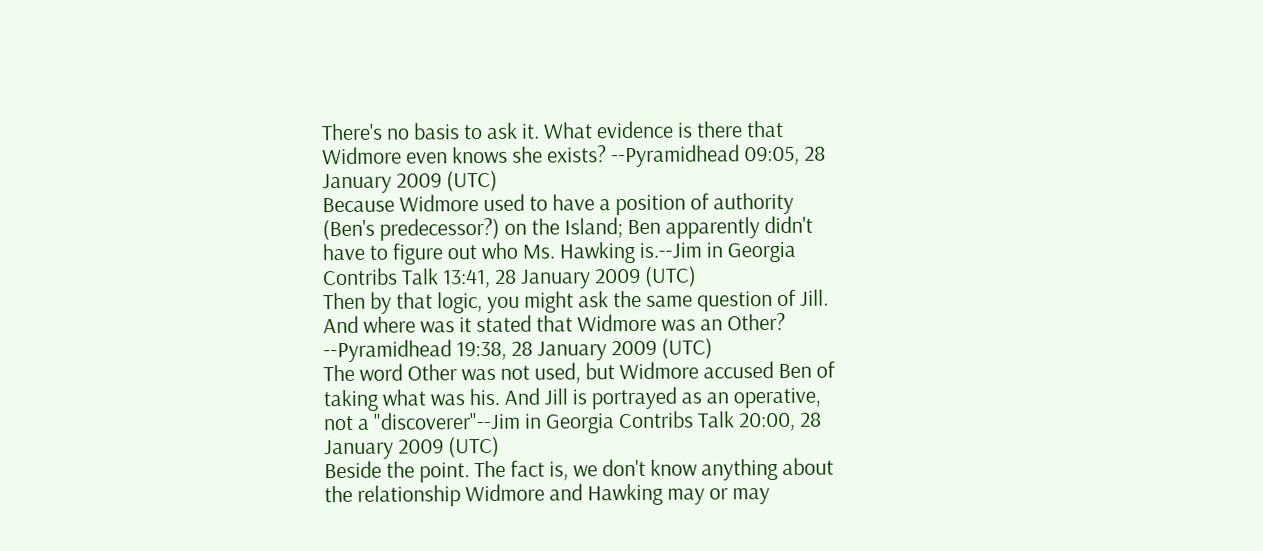There's no basis to ask it. What evidence is there that Widmore even knows she exists? --Pyramidhead 09:05, 28 January 2009 (UTC)
Because Widmore used to have a position of authority (Ben's predecessor?) on the Island; Ben apparently didn't have to figure out who Ms. Hawking is.--Jim in Georgia Contribs Talk 13:41, 28 January 2009 (UTC)
Then by that logic, you might ask the same question of Jill. And where was it stated that Widmore was an Other? --Pyramidhead 19:38, 28 January 2009 (UTC)
The word Other was not used, but Widmore accused Ben of taking what was his. And Jill is portrayed as an operative, not a "discoverer"--Jim in Georgia Contribs Talk 20:00, 28 January 2009 (UTC)
Beside the point. The fact is, we don't know anything about the relationship Widmore and Hawking may or may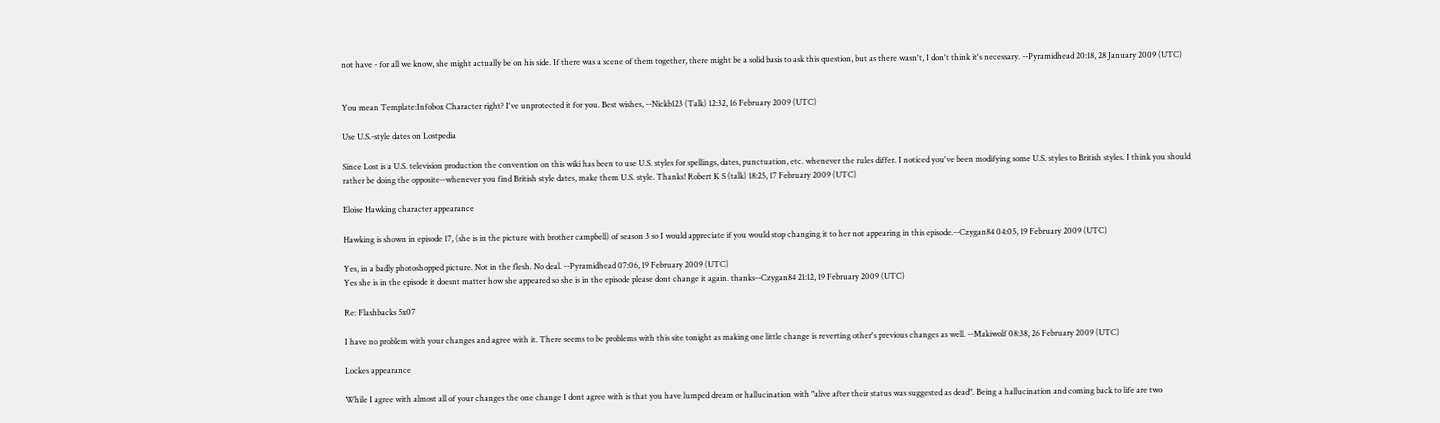not have - for all we know, she might actually be on his side. If there was a scene of them together, there might be a solid basis to ask this question, but as there wasn't, I don't think it's necessary. --Pyramidhead 20:18, 28 January 2009 (UTC)


You mean Template:Infobox Character right? I've unprotected it for you. Best wishes, --Nickb123 (Talk) 12:32, 16 February 2009 (UTC)

Use U.S.-style dates on Lostpedia

Since Lost is a U.S. television production the convention on this wiki has been to use U.S. styles for spellings, dates, punctuation, etc. whenever the rules differ. I noticed you've been modifying some U.S. styles to British styles. I think you should rather be doing the opposite--whenever you find British style dates, make them U.S. style. Thanks! Robert K S (talk) 18:25, 17 February 2009 (UTC)

Eloise Hawking character appearance

Hawking is shown in episode 17, (she is in the picture with brother campbell) of season 3 so I would appreciate if you would stop changing it to her not appearing in this episode.--Czygan84 04:05, 19 February 2009 (UTC)

Yes, in a badly photoshopped picture. Not in the flesh. No deal. --Pyramidhead 07:06, 19 February 2009 (UTC)
Yes she is in the episode it doesnt matter how she appeared so she is in the episode please dont change it again. thanks--Czygan84 21:12, 19 February 2009 (UTC)

Re: Flashbacks 5x07

I have no problem with your changes and agree with it. There seems to be problems with this site tonight as making one little change is reverting other's previous changes as well. --Makiwolf 08:38, 26 February 2009 (UTC)

Lockes appearance

While I agree with almost all of your changes the one change I dont agree with is that you have lumped dream or hallucination with "alive after their status was suggested as dead". Being a hallucination and coming back to life are two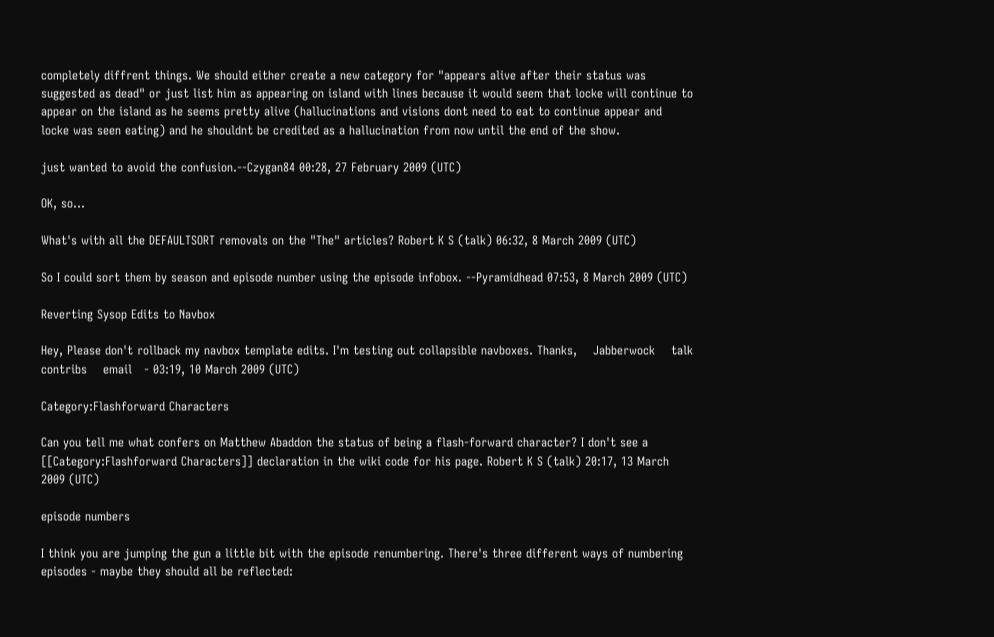completely diffrent things. We should either create a new category for "appears alive after their status was suggested as dead" or just list him as appearing on island with lines because it would seem that locke will continue to appear on the island as he seems pretty alive (hallucinations and visions dont need to eat to continue appear and locke was seen eating) and he shouldnt be credited as a hallucination from now until the end of the show.

just wanted to avoid the confusion.--Czygan84 00:28, 27 February 2009 (UTC)

OK, so...

What's with all the DEFAULTSORT removals on the "The" articles? Robert K S (talk) 06:32, 8 March 2009 (UTC)

So I could sort them by season and episode number using the episode infobox. --Pyramidhead 07:53, 8 March 2009 (UTC)

Reverting Sysop Edits to Navbox

Hey, Please don't rollback my navbox template edits. I'm testing out collapsible navboxes. Thanks,    Jabberwock    talk    contribs    email   - 03:19, 10 March 2009 (UTC)

Category:Flashforward Characters

Can you tell me what confers on Matthew Abaddon the status of being a flash-forward character? I don't see a [[Category:Flashforward Characters]] declaration in the wiki code for his page. Robert K S (talk) 20:17, 13 March 2009 (UTC)

episode numbers

I think you are jumping the gun a little bit with the episode renumbering. There's three different ways of numbering episodes - maybe they should all be reflected: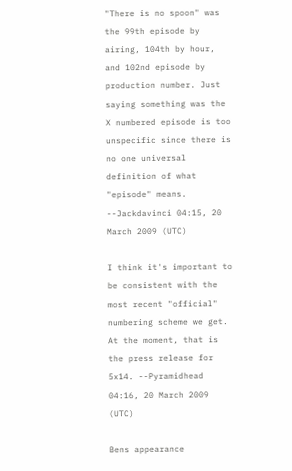"There is no spoon" was the 99th episode by airing, 104th by hour, and 102nd episode by production number. Just saying something was the X numbered episode is too unspecific since there is no one universal definition of what "episode" means. --Jackdavinci 04:15, 20 March 2009 (UTC)

I think it's important to be consistent with the most recent "official" numbering scheme we get. At the moment, that is the press release for 5x14. --Pyramidhead 04:16, 20 March 2009 (UTC)

Bens appearance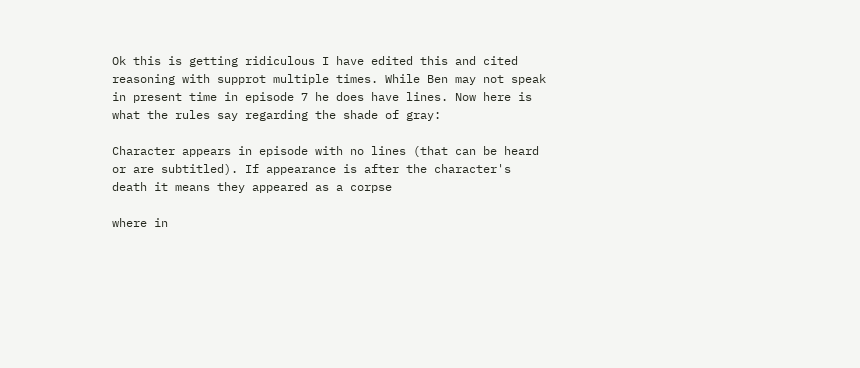Ok this is getting ridiculous I have edited this and cited reasoning with supprot multiple times. While Ben may not speak in present time in episode 7 he does have lines. Now here is what the rules say regarding the shade of gray:

Character appears in episode with no lines (that can be heard or are subtitled). If appearance is after the character's death it means they appeared as a corpse

where in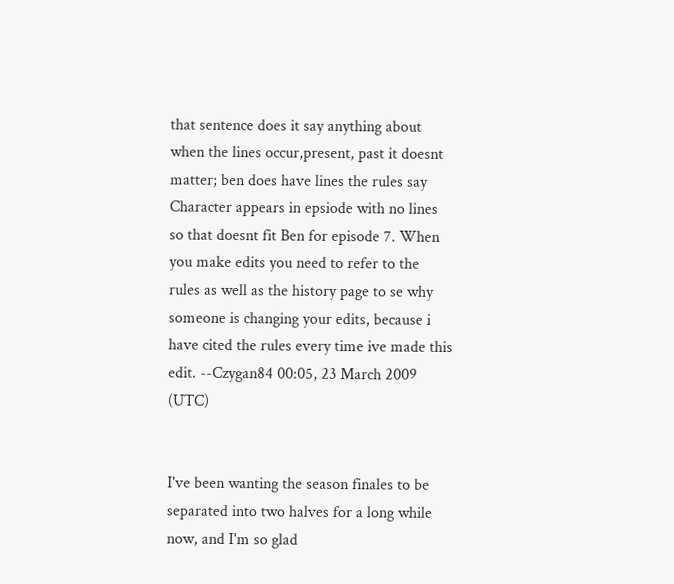that sentence does it say anything about when the lines occur,present, past it doesnt matter; ben does have lines the rules say Character appears in epsiode with no lines so that doesnt fit Ben for episode 7. When you make edits you need to refer to the rules as well as the history page to se why someone is changing your edits, because i have cited the rules every time ive made this edit. --Czygan84 00:05, 23 March 2009 (UTC)


I've been wanting the season finales to be separated into two halves for a long while now, and I'm so glad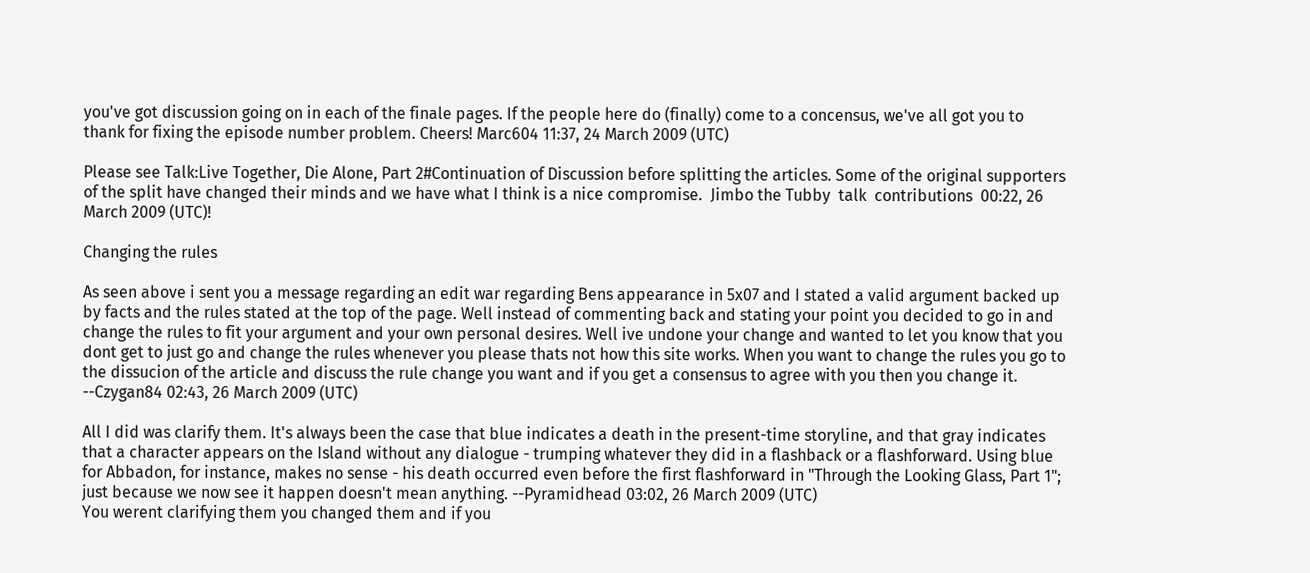you've got discussion going on in each of the finale pages. If the people here do (finally) come to a concensus, we've all got you to thank for fixing the episode number problem. Cheers! Marc604 11:37, 24 March 2009 (UTC)

Please see Talk:Live Together, Die Alone, Part 2#Continuation of Discussion before splitting the articles. Some of the original supporters of the split have changed their minds and we have what I think is a nice compromise.  Jimbo the Tubby  talk  contributions  00:22, 26 March 2009 (UTC)!

Changing the rules

As seen above i sent you a message regarding an edit war regarding Bens appearance in 5x07 and I stated a valid argument backed up by facts and the rules stated at the top of the page. Well instead of commenting back and stating your point you decided to go in and change the rules to fit your argument and your own personal desires. Well ive undone your change and wanted to let you know that you dont get to just go and change the rules whenever you please thats not how this site works. When you want to change the rules you go to the dissucion of the article and discuss the rule change you want and if you get a consensus to agree with you then you change it. --Czygan84 02:43, 26 March 2009 (UTC)

All I did was clarify them. It's always been the case that blue indicates a death in the present-time storyline, and that gray indicates that a character appears on the Island without any dialogue - trumping whatever they did in a flashback or a flashforward. Using blue for Abbadon, for instance, makes no sense - his death occurred even before the first flashforward in "Through the Looking Glass, Part 1"; just because we now see it happen doesn't mean anything. --Pyramidhead 03:02, 26 March 2009 (UTC)
You werent clarifying them you changed them and if you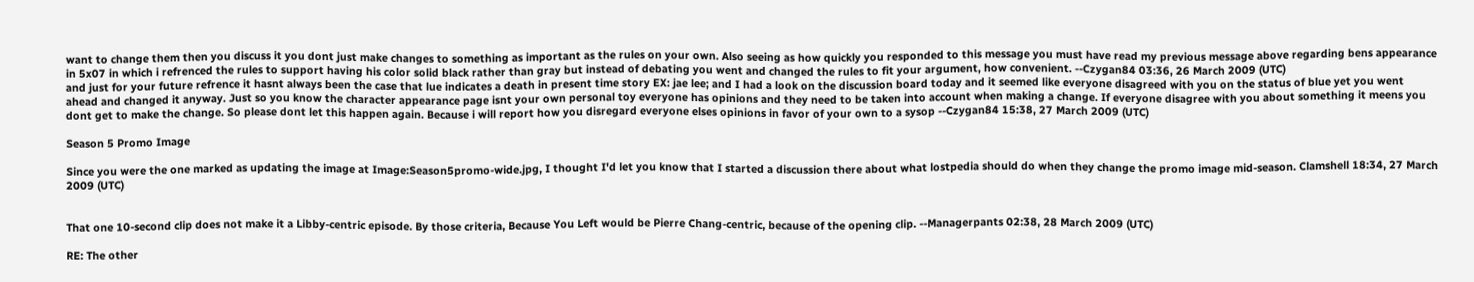want to change them then you discuss it you dont just make changes to something as important as the rules on your own. Also seeing as how quickly you responded to this message you must have read my previous message above regarding bens appearance in 5x07 in which i refrenced the rules to support having his color solid black rather than gray but instead of debating you went and changed the rules to fit your argument, how convenient. --Czygan84 03:36, 26 March 2009 (UTC)
and just for your future refrence it hasnt always been the case that lue indicates a death in present time story EX: jae lee; and I had a look on the discussion board today and it seemed like everyone disagreed with you on the status of blue yet you went ahead and changed it anyway. Just so you know the character appearance page isnt your own personal toy everyone has opinions and they need to be taken into account when making a change. If everyone disagree with you about something it meens you dont get to make the change. So please dont let this happen again. Because i will report how you disregard everyone elses opinions in favor of your own to a sysop --Czygan84 15:38, 27 March 2009 (UTC)

Season 5 Promo Image

Since you were the one marked as updating the image at Image:Season5promo-wide.jpg, I thought I'd let you know that I started a discussion there about what lostpedia should do when they change the promo image mid-season. Clamshell 18:34, 27 March 2009 (UTC)


That one 10-second clip does not make it a Libby-centric episode. By those criteria, Because You Left would be Pierre Chang-centric, because of the opening clip. --Managerpants 02:38, 28 March 2009 (UTC)

RE: The other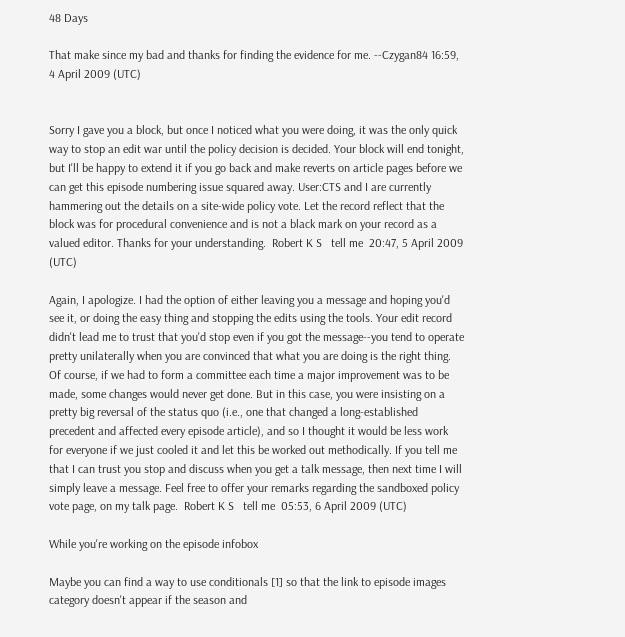48 Days

That make since my bad and thanks for finding the evidence for me. --Czygan84 16:59, 4 April 2009 (UTC)


Sorry I gave you a block, but once I noticed what you were doing, it was the only quick way to stop an edit war until the policy decision is decided. Your block will end tonight, but I'll be happy to extend it if you go back and make reverts on article pages before we can get this episode numbering issue squared away. User:CTS and I are currently hammering out the details on a site-wide policy vote. Let the record reflect that the block was for procedural convenience and is not a black mark on your record as a valued editor. Thanks for your understanding.  Robert K S   tell me  20:47, 5 April 2009 (UTC)

Again, I apologize. I had the option of either leaving you a message and hoping you'd see it, or doing the easy thing and stopping the edits using the tools. Your edit record didn't lead me to trust that you'd stop even if you got the message--you tend to operate pretty unilaterally when you are convinced that what you are doing is the right thing. Of course, if we had to form a committee each time a major improvement was to be made, some changes would never get done. But in this case, you were insisting on a pretty big reversal of the status quo (i.e., one that changed a long-established precedent and affected every episode article), and so I thought it would be less work for everyone if we just cooled it and let this be worked out methodically. If you tell me that I can trust you stop and discuss when you get a talk message, then next time I will simply leave a message. Feel free to offer your remarks regarding the sandboxed policy vote page, on my talk page.  Robert K S   tell me  05:53, 6 April 2009 (UTC)

While you're working on the episode infobox

Maybe you can find a way to use conditionals [1] so that the link to episode images category doesn't appear if the season and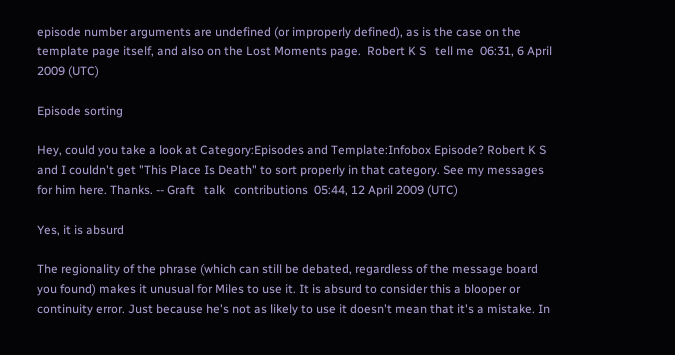episode number arguments are undefined (or improperly defined), as is the case on the template page itself, and also on the Lost Moments page.  Robert K S   tell me  06:31, 6 April 2009 (UTC)

Episode sorting

Hey, could you take a look at Category:Episodes and Template:Infobox Episode? Robert K S and I couldn't get "This Place Is Death" to sort properly in that category. See my messages for him here. Thanks. -- Graft   talk   contributions  05:44, 12 April 2009 (UTC)

Yes, it is absurd

The regionality of the phrase (which can still be debated, regardless of the message board you found) makes it unusual for Miles to use it. It is absurd to consider this a blooper or continuity error. Just because he's not as likely to use it doesn't mean that it's a mistake. In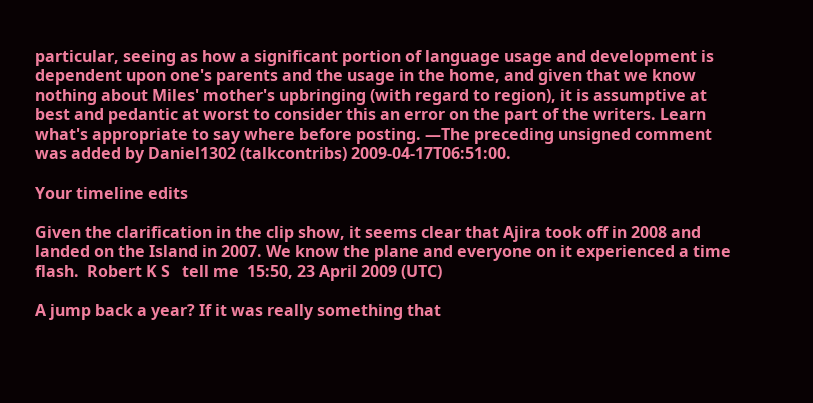particular, seeing as how a significant portion of language usage and development is dependent upon one's parents and the usage in the home, and given that we know nothing about Miles' mother's upbringing (with regard to region), it is assumptive at best and pedantic at worst to consider this an error on the part of the writers. Learn what's appropriate to say where before posting. —The preceding unsigned comment was added by Daniel1302 (talkcontribs) 2009-04-17T06:51:00.

Your timeline edits

Given the clarification in the clip show, it seems clear that Ajira took off in 2008 and landed on the Island in 2007. We know the plane and everyone on it experienced a time flash.  Robert K S   tell me  15:50, 23 April 2009 (UTC)

A jump back a year? If it was really something that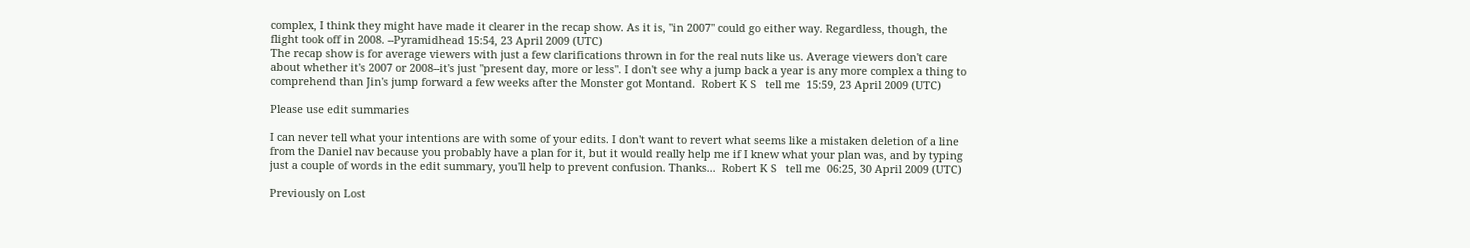complex, I think they might have made it clearer in the recap show. As it is, "in 2007" could go either way. Regardless, though, the flight took off in 2008. --Pyramidhead 15:54, 23 April 2009 (UTC)
The recap show is for average viewers with just a few clarifications thrown in for the real nuts like us. Average viewers don't care about whether it's 2007 or 2008--it's just "present day, more or less". I don't see why a jump back a year is any more complex a thing to comprehend than Jin's jump forward a few weeks after the Monster got Montand.  Robert K S   tell me  15:59, 23 April 2009 (UTC)

Please use edit summaries

I can never tell what your intentions are with some of your edits. I don't want to revert what seems like a mistaken deletion of a line from the Daniel nav because you probably have a plan for it, but it would really help me if I knew what your plan was, and by typing just a couple of words in the edit summary, you'll help to prevent confusion. Thanks...  Robert K S   tell me  06:25, 30 April 2009 (UTC)

Previously on Lost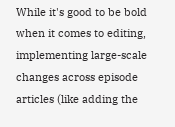While it's good to be bold when it comes to editing, implementing large-scale changes across episode articles (like adding the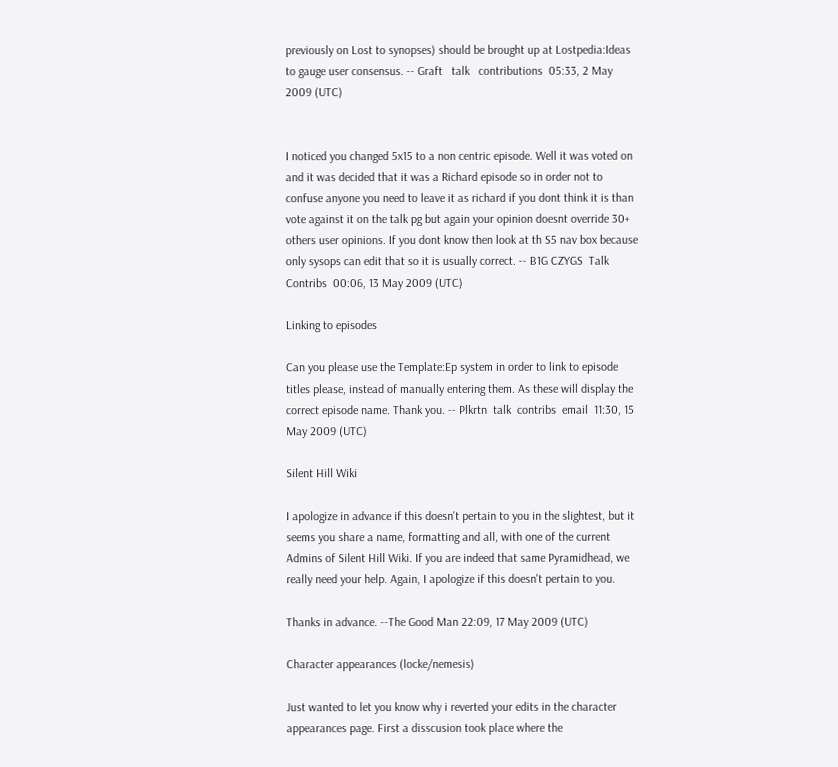previously on Lost to synopses) should be brought up at Lostpedia:Ideas to gauge user consensus. -- Graft   talk   contributions  05:33, 2 May 2009 (UTC)


I noticed you changed 5x15 to a non centric episode. Well it was voted on and it was decided that it was a Richard episode so in order not to confuse anyone you need to leave it as richard if you dont think it is than vote against it on the talk pg but again your opinion doesnt override 30+ others user opinions. If you dont know then look at th S5 nav box because only sysops can edit that so it is usually correct. -- B1G CZYGS  Talk  Contribs  00:06, 13 May 2009 (UTC)

Linking to episodes

Can you please use the Template:Ep system in order to link to episode titles please, instead of manually entering them. As these will display the correct episode name. Thank you. -- Plkrtn  talk  contribs  email  11:30, 15 May 2009 (UTC)

Silent Hill Wiki

I apologize in advance if this doesn't pertain to you in the slightest, but it seems you share a name, formatting and all, with one of the current Admins of Silent Hill Wiki. If you are indeed that same Pyramidhead, we really need your help. Again, I apologize if this doesn't pertain to you.

Thanks in advance. --The Good Man 22:09, 17 May 2009 (UTC)

Character appearances (locke/nemesis)

Just wanted to let you know why i reverted your edits in the character appearances page. First a disscusion took place where the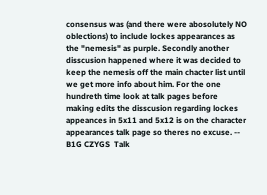consensus was (and there were abosolutely NO oblections) to include lockes appearances as the "nemesis" as purple. Secondly another disscusion happened where it was decided to keep the nemesis off the main chacter list until we get more info about him. For the one hundreth time look at talk pages before making edits the disscusion regarding lockes appeances in 5x11 and 5x12 is on the character appearances talk page so theres no excuse. -- B1G CZYGS  Talk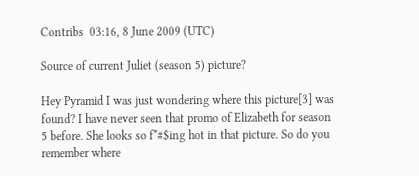Contribs  03:16, 8 June 2009 (UTC)

Source of current Juliet (season 5) picture?

Hey Pyramid I was just wondering where this picture[3] was found? I have never seen that promo of Elizabeth for season 5 before. She looks so f*#$ing hot in that picture. So do you remember where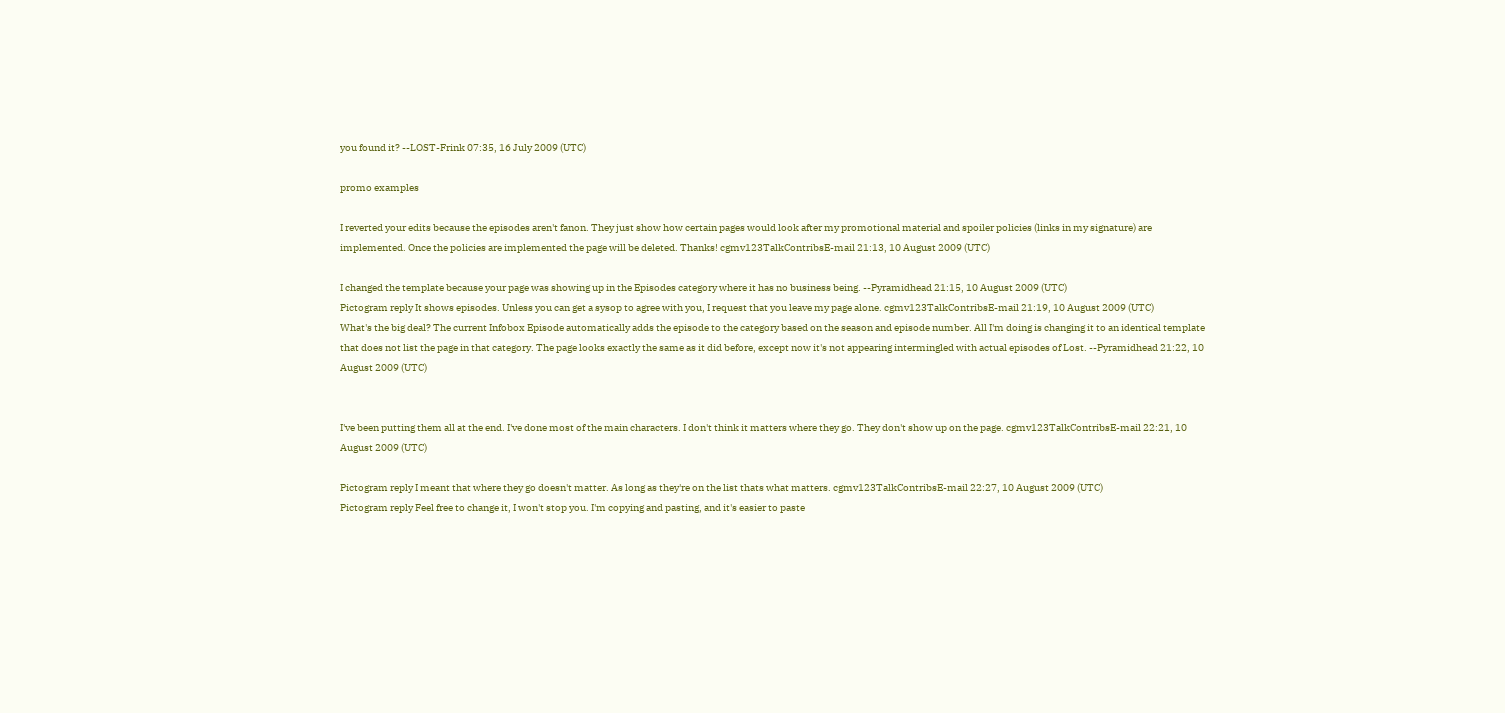you found it? --LOST-Frink 07:35, 16 July 2009 (UTC)

promo examples

I reverted your edits because the episodes aren't fanon. They just show how certain pages would look after my promotional material and spoiler policies (links in my signature) are implemented. Once the policies are implemented the page will be deleted. Thanks! cgmv123TalkContribsE-mail 21:13, 10 August 2009 (UTC)

I changed the template because your page was showing up in the Episodes category where it has no business being. --Pyramidhead 21:15, 10 August 2009 (UTC)
Pictogram reply It shows episodes. Unless you can get a sysop to agree with you, I request that you leave my page alone. cgmv123TalkContribsE-mail 21:19, 10 August 2009 (UTC)
What's the big deal? The current Infobox Episode automatically adds the episode to the category based on the season and episode number. All I'm doing is changing it to an identical template that does not list the page in that category. The page looks exactly the same as it did before, except now it's not appearing intermingled with actual episodes of Lost. --Pyramidhead 21:22, 10 August 2009 (UTC)


I've been putting them all at the end. I've done most of the main characters. I don't think it matters where they go. They don't show up on the page. cgmv123TalkContribsE-mail 22:21, 10 August 2009 (UTC)

Pictogram reply I meant that where they go doesn't matter. As long as they're on the list thats what matters. cgmv123TalkContribsE-mail 22:27, 10 August 2009 (UTC)
Pictogram reply Feel free to change it, I won't stop you. I'm copying and pasting, and it's easier to paste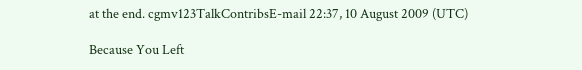at the end. cgmv123TalkContribsE-mail 22:37, 10 August 2009 (UTC)

Because You Left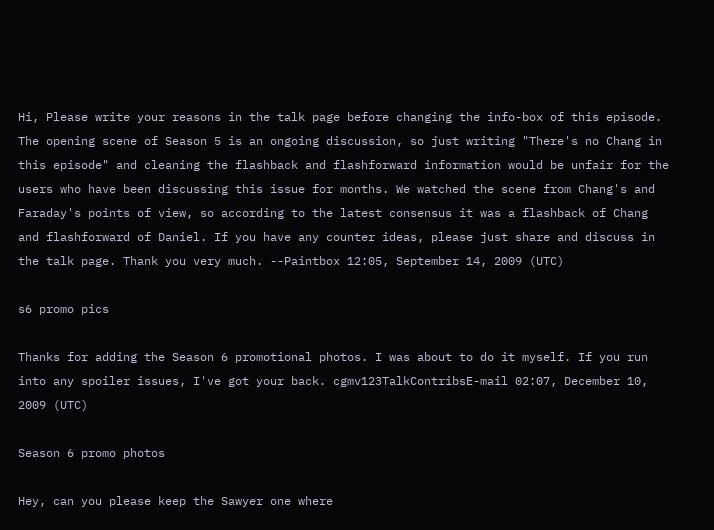Hi, Please write your reasons in the talk page before changing the info-box of this episode. The opening scene of Season 5 is an ongoing discussion, so just writing "There's no Chang in this episode" and cleaning the flashback and flashforward information would be unfair for the users who have been discussing this issue for months. We watched the scene from Chang's and Faraday's points of view, so according to the latest consensus it was a flashback of Chang and flashforward of Daniel. If you have any counter ideas, please just share and discuss in the talk page. Thank you very much. --Paintbox 12:05, September 14, 2009 (UTC)

s6 promo pics

Thanks for adding the Season 6 promotional photos. I was about to do it myself. If you run into any spoiler issues, I've got your back. cgmv123TalkContribsE-mail 02:07, December 10, 2009 (UTC)

Season 6 promo photos

Hey, can you please keep the Sawyer one where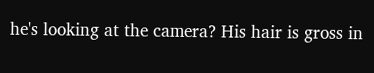he's looking at the camera? His hair is gross in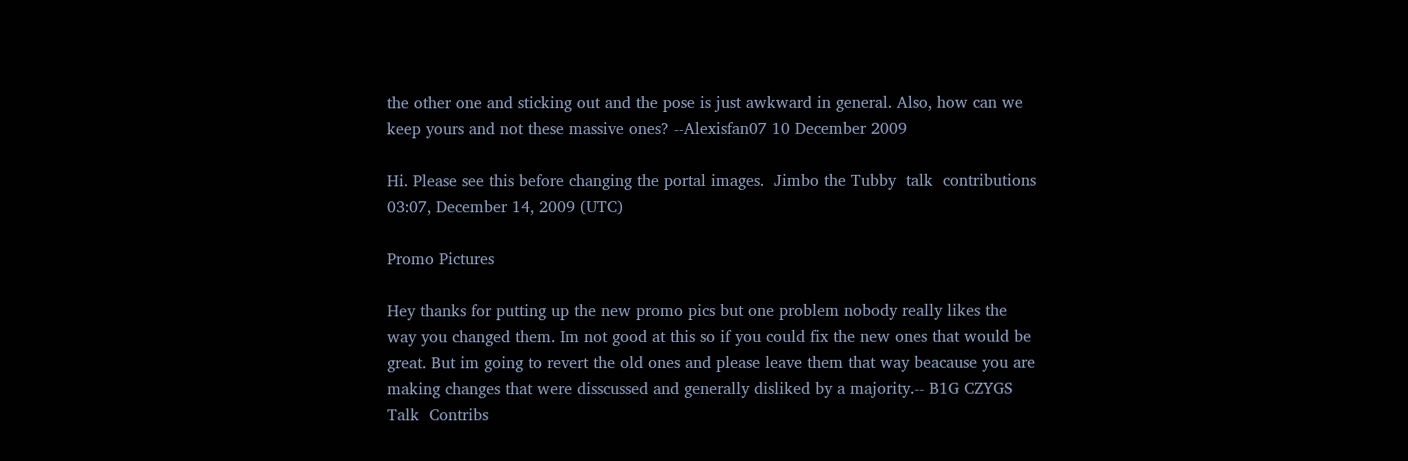the other one and sticking out and the pose is just awkward in general. Also, how can we keep yours and not these massive ones? --Alexisfan07 10 December 2009

Hi. Please see this before changing the portal images.  Jimbo the Tubby  talk  contributions  03:07, December 14, 2009 (UTC)

Promo Pictures

Hey thanks for putting up the new promo pics but one problem nobody really likes the way you changed them. Im not good at this so if you could fix the new ones that would be great. But im going to revert the old ones and please leave them that way beacause you are making changes that were disscussed and generally disliked by a majority.-- B1G CZYGS  Talk  Contribs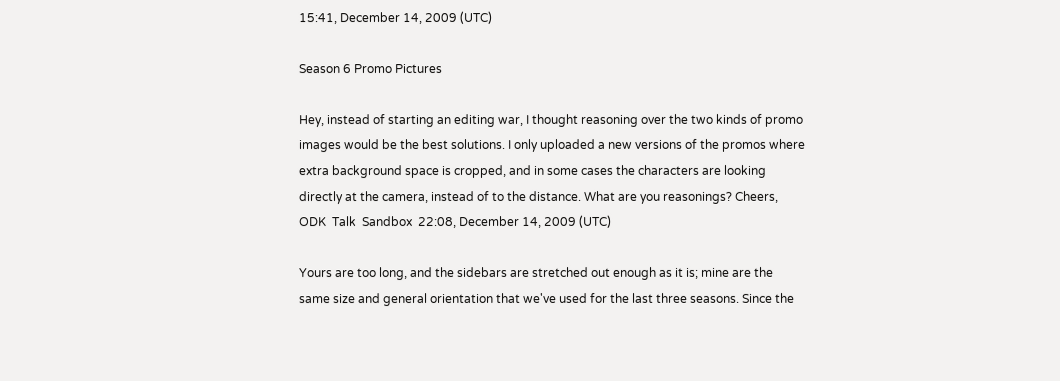15:41, December 14, 2009 (UTC)

Season 6 Promo Pictures

Hey, instead of starting an editing war, I thought reasoning over the two kinds of promo images would be the best solutions. I only uploaded a new versions of the promos where extra background space is cropped, and in some cases the characters are looking directly at the camera, instead of to the distance. What are you reasonings? Cheers,  ODK  Talk  Sandbox  22:08, December 14, 2009 (UTC)

Yours are too long, and the sidebars are stretched out enough as it is; mine are the same size and general orientation that we've used for the last three seasons. Since the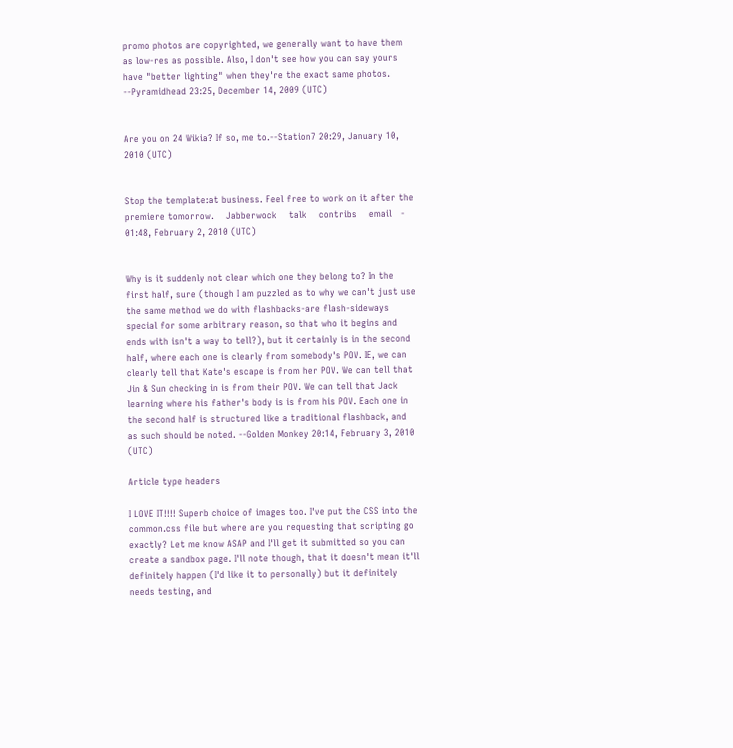promo photos are copyrighted, we generally want to have them as low-res as possible. Also, I don't see how you can say yours have "better lighting" when they're the exact same photos. --Pyramidhead 23:25, December 14, 2009 (UTC)


Are you on 24 Wikia? If so, me to.--Station7 20:29, January 10, 2010 (UTC)


Stop the template:at business. Feel free to work on it after the premiere tomorrow.    Jabberwock    talk    contribs    email   - 01:48, February 2, 2010 (UTC)


Why is it suddenly not clear which one they belong to? In the first half, sure (though I am puzzled as to why we can't just use the same method we do with flashbacks-are flash-sideways special for some arbitrary reason, so that who it begins and ends with isn't a way to tell?), but it certainly is in the second half, where each one is clearly from somebody's POV. IE, we can clearly tell that Kate's escape is from her POV. We can tell that Jin & Sun checking in is from their POV. We can tell that Jack learning where his father's body is is from his POV. Each one in the second half is structured like a traditional flashback, and as such should be noted. --Golden Monkey 20:14, February 3, 2010 (UTC)

Article type headers

I LOVE IT!!!! Superb choice of images too. I've put the CSS into the common.css file but where are you requesting that scripting go exactly? Let me know ASAP and I'll get it submitted so you can create a sandbox page. I'll note though, that it doesn't mean it'll definitely happen (I'd like it to personally) but it definitely needs testing, and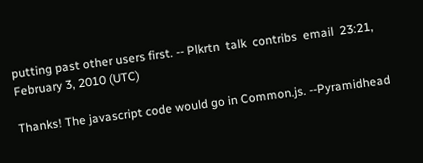putting past other users first. -- Plkrtn  talk  contribs  email  23:21, February 3, 2010 (UTC)

Thanks! The javascript code would go in Common.js. --Pyramidhead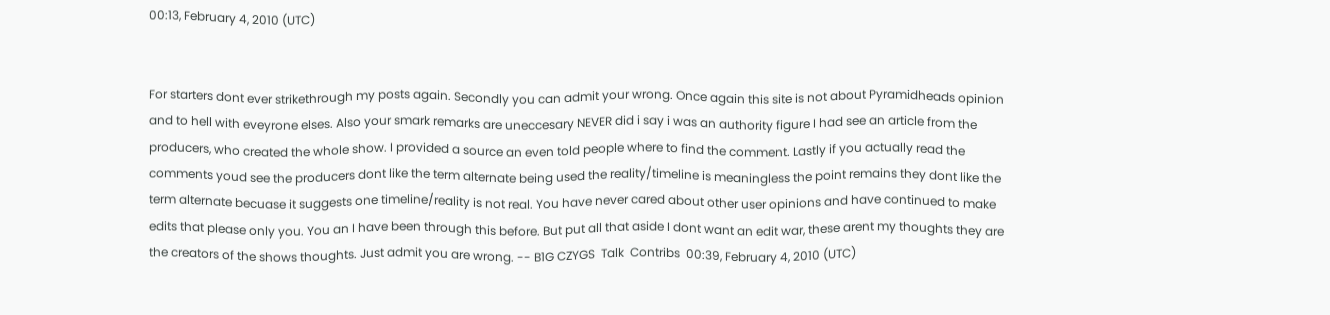00:13, February 4, 2010 (UTC)


For starters dont ever strikethrough my posts again. Secondly you can admit your wrong. Once again this site is not about Pyramidheads opinion and to hell with eveyrone elses. Also your smark remarks are uneccesary NEVER did i say i was an authority figure I had see an article from the producers, who created the whole show. I provided a source an even told people where to find the comment. Lastly if you actually read the comments youd see the producers dont like the term alternate being used the reality/timeline is meaningless the point remains they dont like the term alternate becuase it suggests one timeline/reality is not real. You have never cared about other user opinions and have continued to make edits that please only you. You an I have been through this before. But put all that aside I dont want an edit war, these arent my thoughts they are the creators of the shows thoughts. Just admit you are wrong. -- B1G CZYGS  Talk  Contribs  00:39, February 4, 2010 (UTC)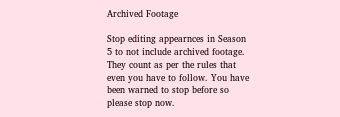Archived Footage

Stop editing appearnces in Season 5 to not include archived footage. They count as per the rules that even you have to follow. You have been warned to stop before so please stop now.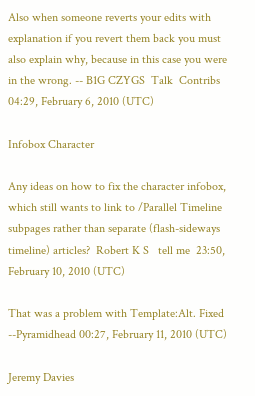Also when someone reverts your edits with explanation if you revert them back you must also explain why, because in this case you were in the wrong. -- B1G CZYGS  Talk  Contribs  04:29, February 6, 2010 (UTC)

Infobox Character

Any ideas on how to fix the character infobox, which still wants to link to /Parallel Timeline subpages rather than separate (flash-sideways timeline) articles?  Robert K S   tell me  23:50, February 10, 2010 (UTC)

That was a problem with Template:Alt. Fixed --Pyramidhead 00:27, February 11, 2010 (UTC)

Jeremy Davies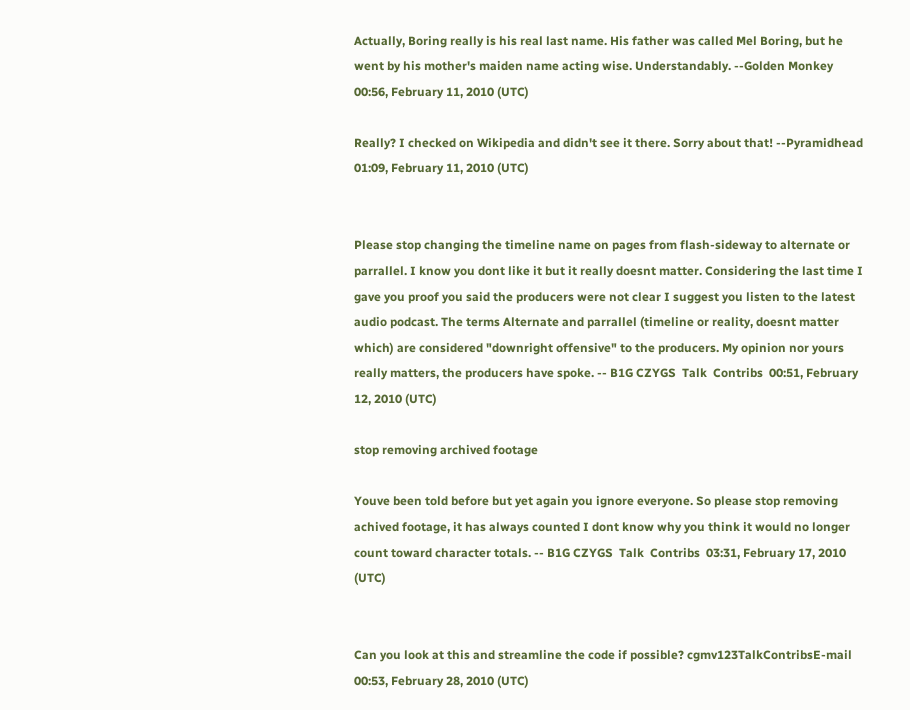Actually, Boring really is his real last name. His father was called Mel Boring, but he went by his mother's maiden name acting wise. Understandably. --Golden Monkey 00:56, February 11, 2010 (UTC)

Really? I checked on Wikipedia and didn't see it there. Sorry about that! --Pyramidhead 01:09, February 11, 2010 (UTC)


Please stop changing the timeline name on pages from flash-sideway to alternate or parrallel. I know you dont like it but it really doesnt matter. Considering the last time I gave you proof you said the producers were not clear I suggest you listen to the latest audio podcast. The terms Alternate and parrallel (timeline or reality, doesnt matter which) are considered "downright offensive" to the producers. My opinion nor yours really matters, the producers have spoke. -- B1G CZYGS  Talk  Contribs  00:51, February 12, 2010 (UTC)

stop removing archived footage

Youve been told before but yet again you ignore everyone. So please stop removing achived footage, it has always counted I dont know why you think it would no longer count toward character totals. -- B1G CZYGS  Talk  Contribs  03:31, February 17, 2010 (UTC)


Can you look at this and streamline the code if possible? cgmv123TalkContribsE-mail 00:53, February 28, 2010 (UTC)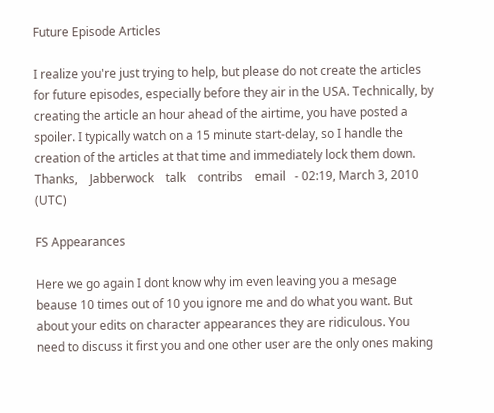Future Episode Articles

I realize you're just trying to help, but please do not create the articles for future episodes, especially before they air in the USA. Technically, by creating the article an hour ahead of the airtime, you have posted a spoiler. I typically watch on a 15 minute start-delay, so I handle the creation of the articles at that time and immediately lock them down. Thanks,    Jabberwock    talk    contribs    email   - 02:19, March 3, 2010 (UTC)

FS Appearances

Here we go again I dont know why im even leaving you a mesage beause 10 times out of 10 you ignore me and do what you want. But about your edits on character appearances they are ridiculous. You need to discuss it first you and one other user are the only ones making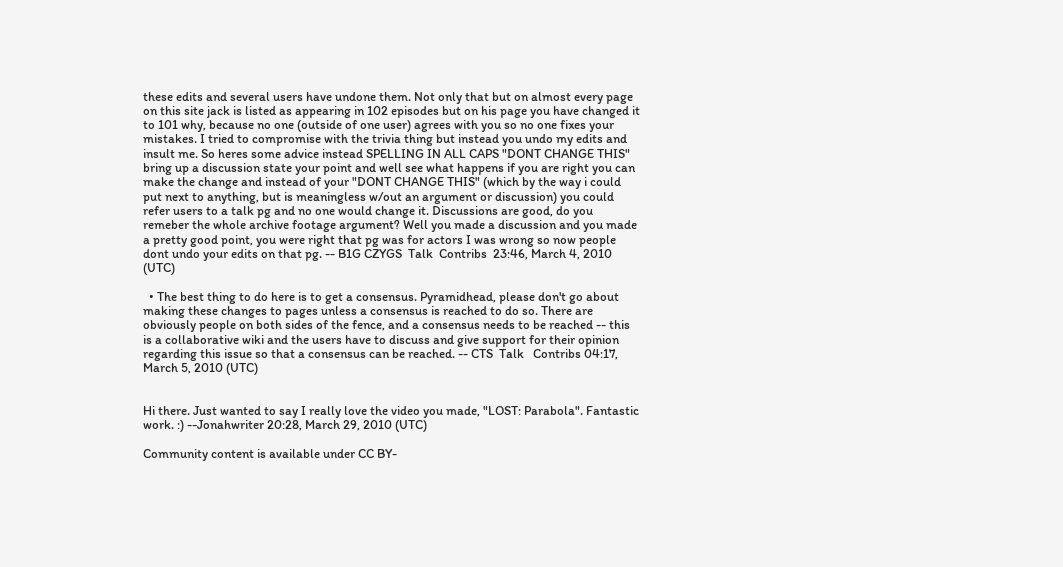these edits and several users have undone them. Not only that but on almost every page on this site jack is listed as appearing in 102 episodes but on his page you have changed it to 101 why, because no one (outside of one user) agrees with you so no one fixes your mistakes. I tried to compromise with the trivia thing but instead you undo my edits and insult me. So heres some advice instead SPELLING IN ALL CAPS "DONT CHANGE THIS" bring up a discussion state your point and well see what happens if you are right you can make the change and instead of your "DONT CHANGE THIS" (which by the way i could put next to anything, but is meaningless w/out an argument or discussion) you could refer users to a talk pg and no one would change it. Discussions are good, do you remeber the whole archive footage argument? Well you made a discussion and you made a pretty good point, you were right that pg was for actors I was wrong so now people dont undo your edits on that pg. -- B1G CZYGS  Talk  Contribs  23:46, March 4, 2010 (UTC)

  • The best thing to do here is to get a consensus. Pyramidhead, please don't go about making these changes to pages unless a consensus is reached to do so. There are obviously people on both sides of the fence, and a consensus needs to be reached -- this is a collaborative wiki and the users have to discuss and give support for their opinion regarding this issue so that a consensus can be reached. -- CTS  Talk   Contribs 04:17, March 5, 2010 (UTC)


Hi there. Just wanted to say I really love the video you made, "LOST: Parabola". Fantastic work. :) --Jonahwriter 20:28, March 29, 2010 (UTC)

Community content is available under CC BY-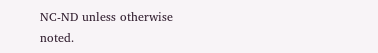NC-ND unless otherwise noted.